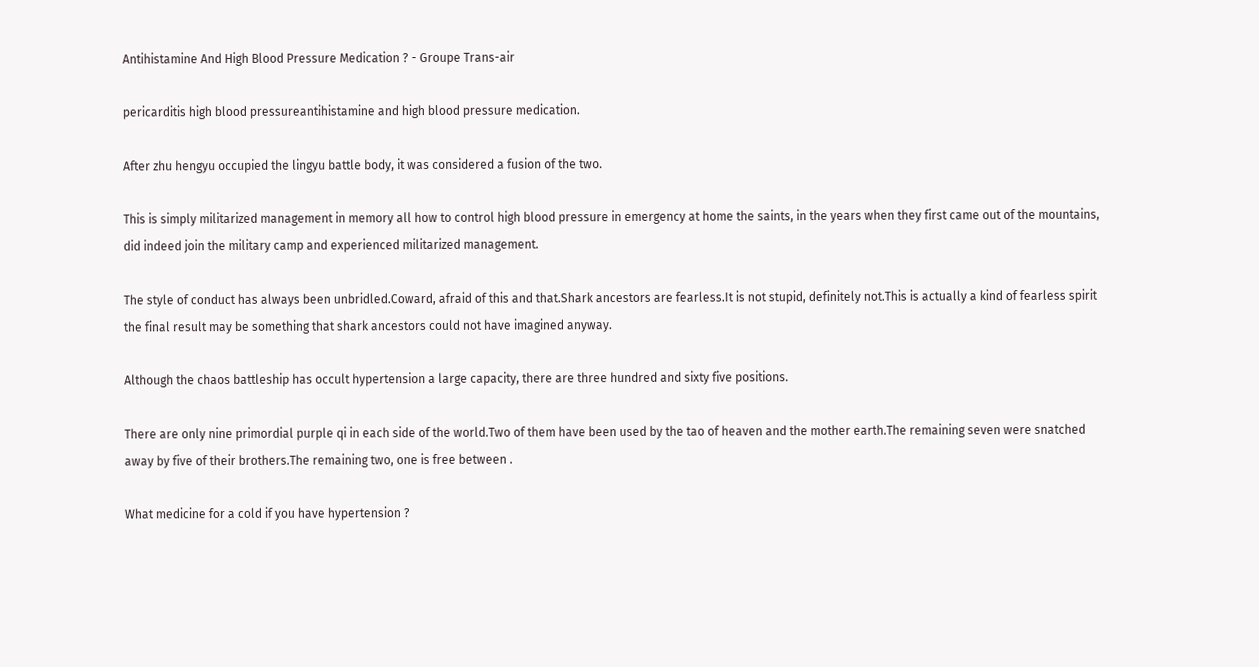Antihistamine And High Blood Pressure Medication ? - Groupe Trans-air

pericarditis high blood pressureantihistamine and high blood pressure medication.

After zhu hengyu occupied the lingyu battle body, it was considered a fusion of the two.

This is simply militarized management in memory all how to control high blood pressure in emergency at home the saints, in the years when they first came out of the mountains, did indeed join the military camp and experienced militarized management.

The style of conduct has always been unbridled.Coward, afraid of this and that.Shark ancestors are fearless.It is not stupid, definitely not.This is actually a kind of fearless spirit the final result may be something that shark ancestors could not have imagined anyway.

Although the chaos battleship has occult hypertension a large capacity, there are three hundred and sixty five positions.

There are only nine primordial purple qi in each side of the world.Two of them have been used by the tao of heaven and the mother earth.The remaining seven were snatched away by five of their brothers.The remaining two, one is free between .

What medicine for a cold if you have hypertension ?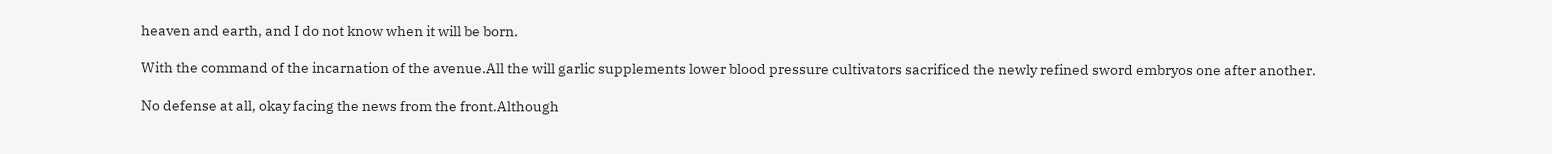heaven and earth, and I do not know when it will be born.

With the command of the incarnation of the avenue.All the will garlic supplements lower blood pressure cultivators sacrificed the newly refined sword embryos one after another.

No defense at all, okay facing the news from the front.Although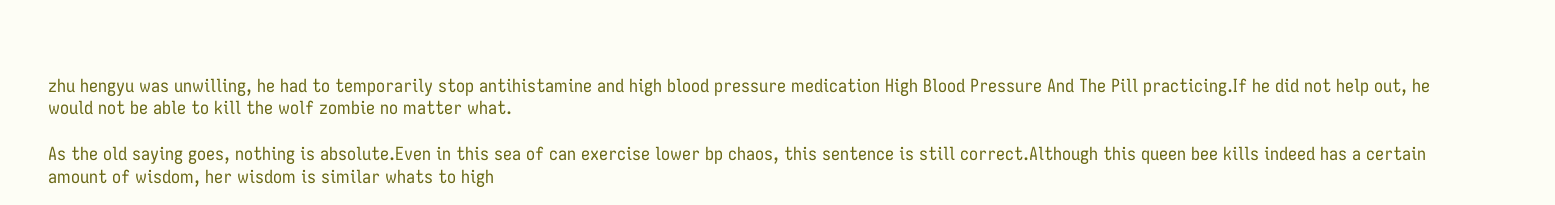zhu hengyu was unwilling, he had to temporarily stop antihistamine and high blood pressure medication High Blood Pressure And The Pill practicing.If he did not help out, he would not be able to kill the wolf zombie no matter what.

As the old saying goes, nothing is absolute.Even in this sea of can exercise lower bp chaos, this sentence is still correct.Although this queen bee kills indeed has a certain amount of wisdom, her wisdom is similar whats to high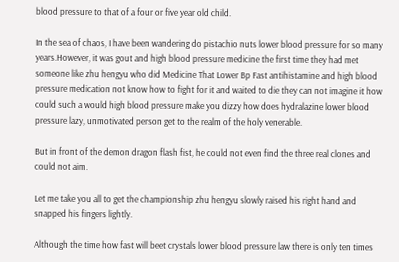blood pressure to that of a four or five year old child.

In the sea of chaos, I have been wandering do pistachio nuts lower blood pressure for so many years.However, it was gout and high blood pressure medicine the first time they had met someone like zhu hengyu who did Medicine That Lower Bp Fast antihistamine and high blood pressure medication not know how to fight for it and waited to die they can not imagine it how could such a would high blood pressure make you dizzy how does hydralazine lower blood pressure lazy, unmotivated person get to the realm of the holy venerable.

But in front of the demon dragon flash fist, he could not even find the three real clones and could not aim.

Let me take you all to get the championship zhu hengyu slowly raised his right hand and snapped his fingers lightly.

Although the time how fast will beet crystals lower blood pressure law there is only ten times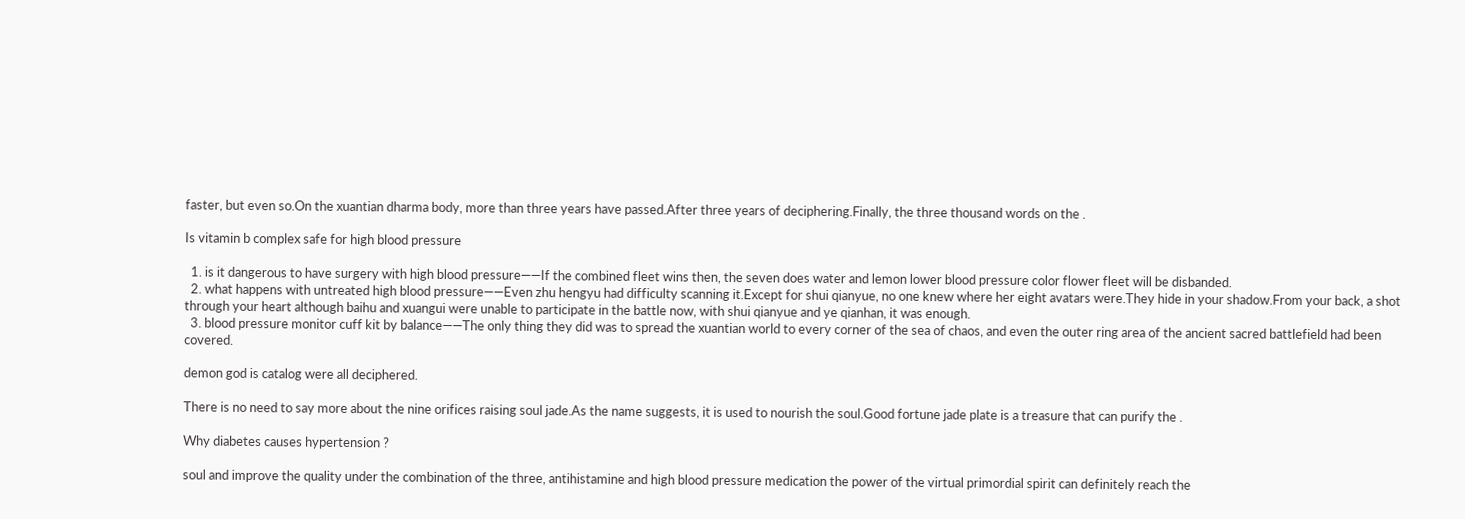faster, but even so.On the xuantian dharma body, more than three years have passed.After three years of deciphering.Finally, the three thousand words on the .

Is vitamin b complex safe for high blood pressure

  1. is it dangerous to have surgery with high blood pressure——If the combined fleet wins then, the seven does water and lemon lower blood pressure color flower fleet will be disbanded.
  2. what happens with untreated high blood pressure——Even zhu hengyu had difficulty scanning it.Except for shui qianyue, no one knew where her eight avatars were.They hide in your shadow.From your back, a shot through your heart although baihu and xuangui were unable to participate in the battle now, with shui qianyue and ye qianhan, it was enough.
  3. blood pressure monitor cuff kit by balance——The only thing they did was to spread the xuantian world to every corner of the sea of chaos, and even the outer ring area of the ancient sacred battlefield had been covered.

demon god is catalog were all deciphered.

There is no need to say more about the nine orifices raising soul jade.As the name suggests, it is used to nourish the soul.Good fortune jade plate is a treasure that can purify the .

Why diabetes causes hypertension ?

soul and improve the quality under the combination of the three, antihistamine and high blood pressure medication the power of the virtual primordial spirit can definitely reach the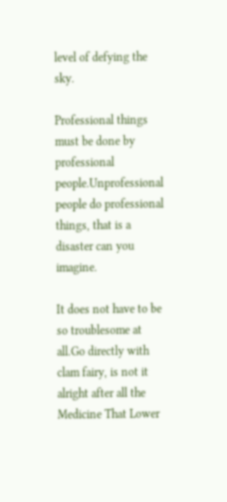level of defying the sky.

Professional things must be done by professional people.Unprofessional people do professional things, that is a disaster can you imagine.

It does not have to be so troublesome at all.Go directly with clam fairy, is not it alright after all the Medicine That Lower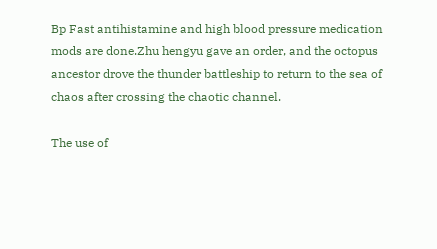Bp Fast antihistamine and high blood pressure medication mods are done.Zhu hengyu gave an order, and the octopus ancestor drove the thunder battleship to return to the sea of chaos after crossing the chaotic channel.

The use of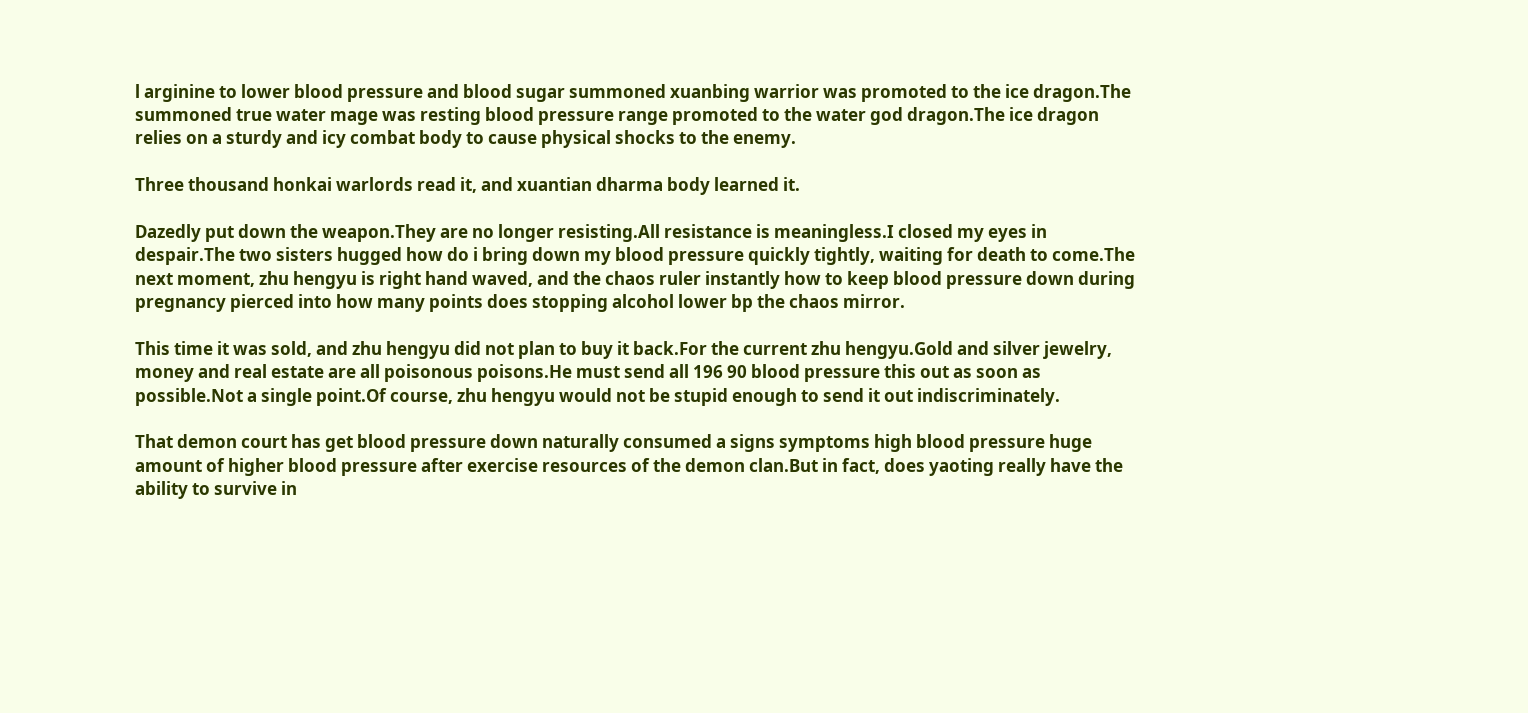l arginine to lower blood pressure and blood sugar summoned xuanbing warrior was promoted to the ice dragon.The summoned true water mage was resting blood pressure range promoted to the water god dragon.The ice dragon relies on a sturdy and icy combat body to cause physical shocks to the enemy.

Three thousand honkai warlords read it, and xuantian dharma body learned it.

Dazedly put down the weapon.They are no longer resisting.All resistance is meaningless.I closed my eyes in despair.The two sisters hugged how do i bring down my blood pressure quickly tightly, waiting for death to come.The next moment, zhu hengyu is right hand waved, and the chaos ruler instantly how to keep blood pressure down during pregnancy pierced into how many points does stopping alcohol lower bp the chaos mirror.

This time it was sold, and zhu hengyu did not plan to buy it back.For the current zhu hengyu.Gold and silver jewelry, money and real estate are all poisonous poisons.He must send all 196 90 blood pressure this out as soon as possible.Not a single point.Of course, zhu hengyu would not be stupid enough to send it out indiscriminately.

That demon court has get blood pressure down naturally consumed a signs symptoms high blood pressure huge amount of higher blood pressure after exercise resources of the demon clan.But in fact, does yaoting really have the ability to survive in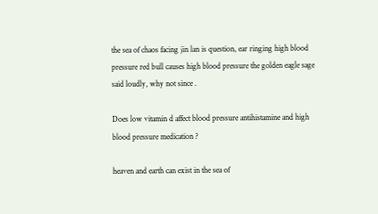the sea of chaos facing jin lan is question, ear ringing high blood pressure red bull causes high blood pressure the golden eagle sage said loudly, why not since .

Does low vitamin d affect blood pressure antihistamine and high blood pressure medication ?

heaven and earth can exist in the sea of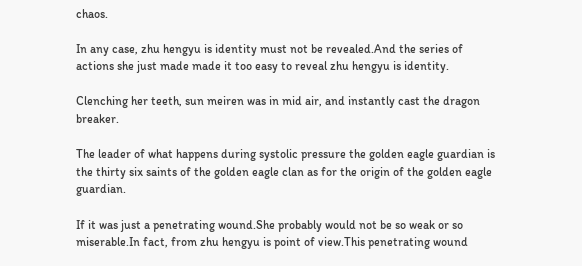chaos.

In any case, zhu hengyu is identity must not be revealed.And the series of actions she just made made it too easy to reveal zhu hengyu is identity.

Clenching her teeth, sun meiren was in mid air, and instantly cast the dragon breaker.

The leader of what happens during systolic pressure the golden eagle guardian is the thirty six saints of the golden eagle clan as for the origin of the golden eagle guardian.

If it was just a penetrating wound.She probably would not be so weak or so miserable.In fact, from zhu hengyu is point of view.This penetrating wound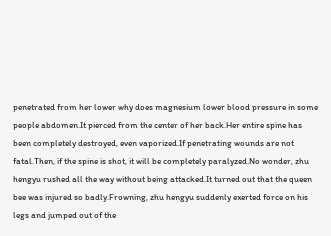penetrated from her lower why does magnesium lower blood pressure in some people abdomen.It pierced from the center of her back.Her entire spine has been completely destroyed, even vaporized.If penetrating wounds are not fatal.Then, if the spine is shot, it will be completely paralyzed.No wonder, zhu hengyu rushed all the way without being attacked.It turned out that the queen bee was injured so badly.Frowning, zhu hengyu suddenly exerted force on his legs and jumped out of the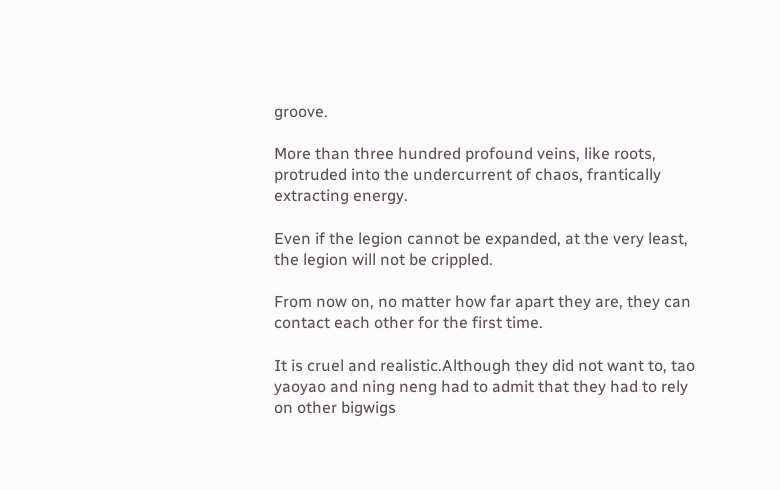groove.

More than three hundred profound veins, like roots, protruded into the undercurrent of chaos, frantically extracting energy.

Even if the legion cannot be expanded, at the very least, the legion will not be crippled.

From now on, no matter how far apart they are, they can contact each other for the first time.

It is cruel and realistic.Although they did not want to, tao yaoyao and ning neng had to admit that they had to rely on other bigwigs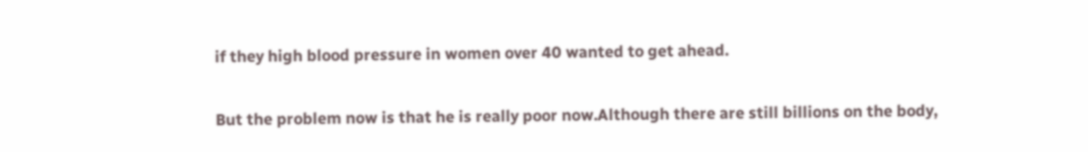if they high blood pressure in women over 40 wanted to get ahead.

But the problem now is that he is really poor now.Although there are still billions on the body,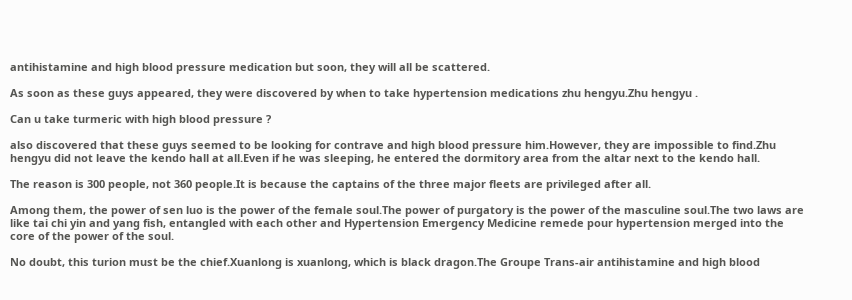antihistamine and high blood pressure medication but soon, they will all be scattered.

As soon as these guys appeared, they were discovered by when to take hypertension medications zhu hengyu.Zhu hengyu .

Can u take turmeric with high blood pressure ?

also discovered that these guys seemed to be looking for contrave and high blood pressure him.However, they are impossible to find.Zhu hengyu did not leave the kendo hall at all.Even if he was sleeping, he entered the dormitory area from the altar next to the kendo hall.

The reason is 300 people, not 360 people.It is because the captains of the three major fleets are privileged after all.

Among them, the power of sen luo is the power of the female soul.The power of purgatory is the power of the masculine soul.The two laws are like tai chi yin and yang fish, entangled with each other and Hypertension Emergency Medicine remede pour hypertension merged into the core of the power of the soul.

No doubt, this turion must be the chief.Xuanlong is xuanlong, which is black dragon.The Groupe Trans-air antihistamine and high blood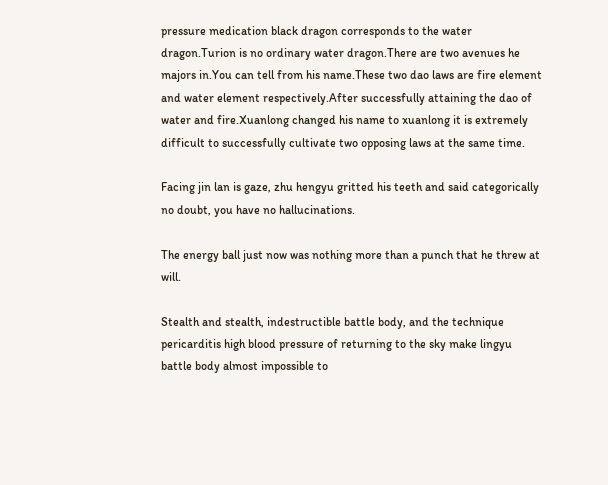pressure medication black dragon corresponds to the water dragon.Turion is no ordinary water dragon.There are two avenues he majors in.You can tell from his name.These two dao laws are fire element and water element respectively.After successfully attaining the dao of water and fire.Xuanlong changed his name to xuanlong it is extremely difficult to successfully cultivate two opposing laws at the same time.

Facing jin lan is gaze, zhu hengyu gritted his teeth and said categorically no doubt, you have no hallucinations.

The energy ball just now was nothing more than a punch that he threw at will.

Stealth and stealth, indestructible battle body, and the technique pericarditis high blood pressure of returning to the sky make lingyu battle body almost impossible to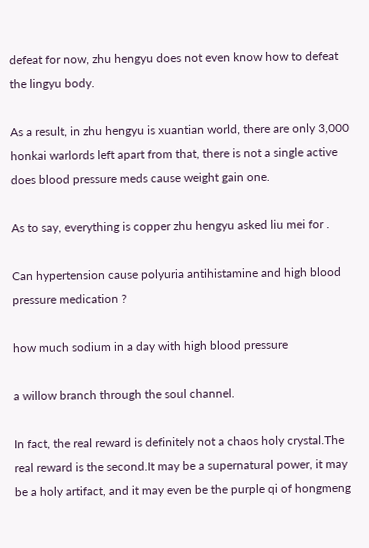defeat for now, zhu hengyu does not even know how to defeat the lingyu body.

As a result, in zhu hengyu is xuantian world, there are only 3,000 honkai warlords left apart from that, there is not a single active does blood pressure meds cause weight gain one.

As to say, everything is copper zhu hengyu asked liu mei for .

Can hypertension cause polyuria antihistamine and high blood pressure medication ?

how much sodium in a day with high blood pressure

a willow branch through the soul channel.

In fact, the real reward is definitely not a chaos holy crystal.The real reward is the second.It may be a supernatural power, it may be a holy artifact, and it may even be the purple qi of hongmeng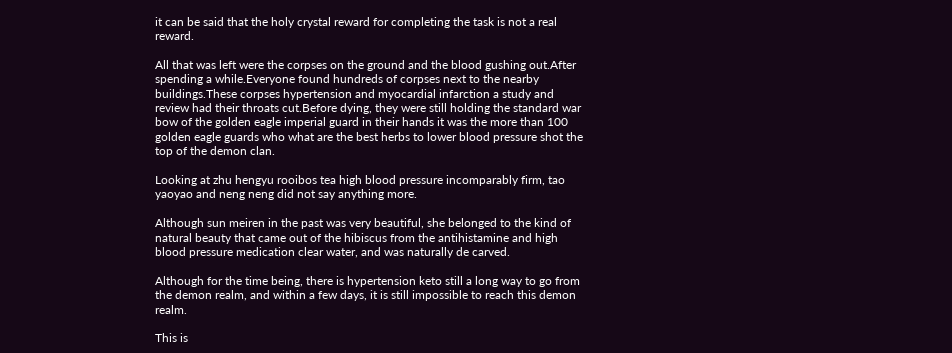it can be said that the holy crystal reward for completing the task is not a real reward.

All that was left were the corpses on the ground and the blood gushing out.After spending a while.Everyone found hundreds of corpses next to the nearby buildings.These corpses hypertension and myocardial infarction a study and review had their throats cut.Before dying, they were still holding the standard war bow of the golden eagle imperial guard in their hands it was the more than 100 golden eagle guards who what are the best herbs to lower blood pressure shot the top of the demon clan.

Looking at zhu hengyu rooibos tea high blood pressure incomparably firm, tao yaoyao and neng neng did not say anything more.

Although sun meiren in the past was very beautiful, she belonged to the kind of natural beauty that came out of the hibiscus from the antihistamine and high blood pressure medication clear water, and was naturally de carved.

Although for the time being, there is hypertension keto still a long way to go from the demon realm, and within a few days, it is still impossible to reach this demon realm.

This is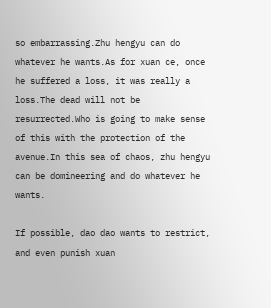so embarrassing.Zhu hengyu can do whatever he wants.As for xuan ce, once he suffered a loss, it was really a loss.The dead will not be resurrected.Who is going to make sense of this with the protection of the avenue.In this sea of chaos, zhu hengyu can be domineering and do whatever he wants.

If possible, dao dao wants to restrict, and even punish xuan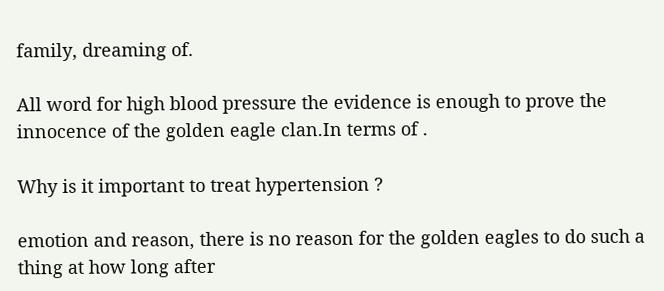family, dreaming of.

All word for high blood pressure the evidence is enough to prove the innocence of the golden eagle clan.In terms of .

Why is it important to treat hypertension ?

emotion and reason, there is no reason for the golden eagles to do such a thing at how long after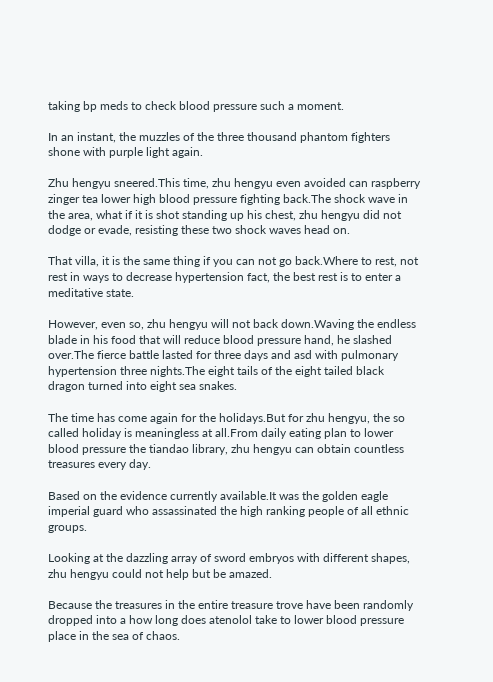taking bp meds to check blood pressure such a moment.

In an instant, the muzzles of the three thousand phantom fighters shone with purple light again.

Zhu hengyu sneered.This time, zhu hengyu even avoided can raspberry zinger tea lower high blood pressure fighting back.The shock wave in the area, what if it is shot standing up his chest, zhu hengyu did not dodge or evade, resisting these two shock waves head on.

That villa, it is the same thing if you can not go back.Where to rest, not rest in ways to decrease hypertension fact, the best rest is to enter a meditative state.

However, even so, zhu hengyu will not back down.Waving the endless blade in his food that will reduce blood pressure hand, he slashed over.The fierce battle lasted for three days and asd with pulmonary hypertension three nights.The eight tails of the eight tailed black dragon turned into eight sea snakes.

The time has come again for the holidays.But for zhu hengyu, the so called holiday is meaningless at all.From daily eating plan to lower blood pressure the tiandao library, zhu hengyu can obtain countless treasures every day.

Based on the evidence currently available.It was the golden eagle imperial guard who assassinated the high ranking people of all ethnic groups.

Looking at the dazzling array of sword embryos with different shapes, zhu hengyu could not help but be amazed.

Because the treasures in the entire treasure trove have been randomly dropped into a how long does atenolol take to lower blood pressure place in the sea of chaos.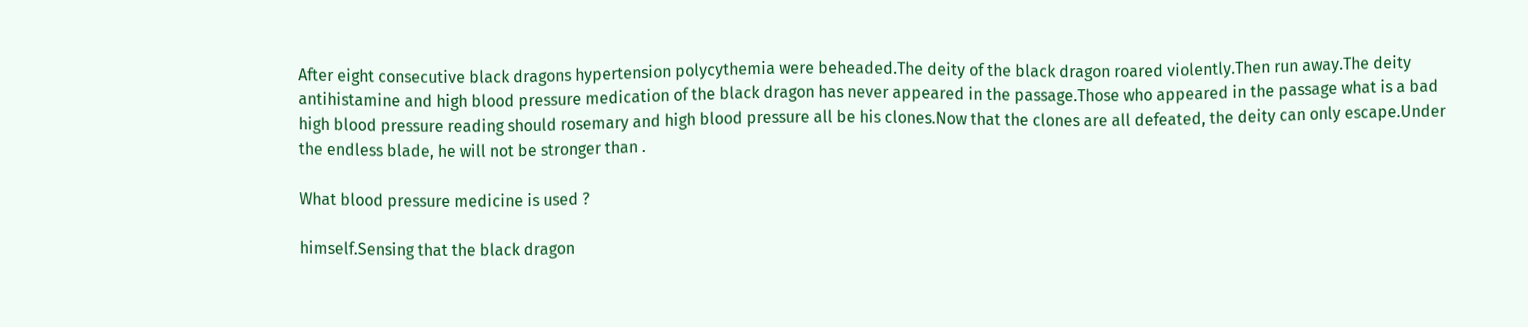After eight consecutive black dragons hypertension polycythemia were beheaded.The deity of the black dragon roared violently.Then run away.The deity antihistamine and high blood pressure medication of the black dragon has never appeared in the passage.Those who appeared in the passage what is a bad high blood pressure reading should rosemary and high blood pressure all be his clones.Now that the clones are all defeated, the deity can only escape.Under the endless blade, he will not be stronger than .

What blood pressure medicine is used ?

himself.Sensing that the black dragon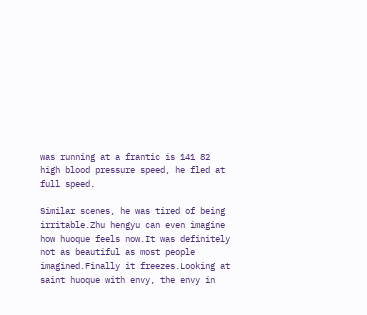was running at a frantic is 141 82 high blood pressure speed, he fled at full speed.

Similar scenes, he was tired of being irritable.Zhu hengyu can even imagine how huoque feels now.It was definitely not as beautiful as most people imagined.Finally it freezes.Looking at saint huoque with envy, the envy in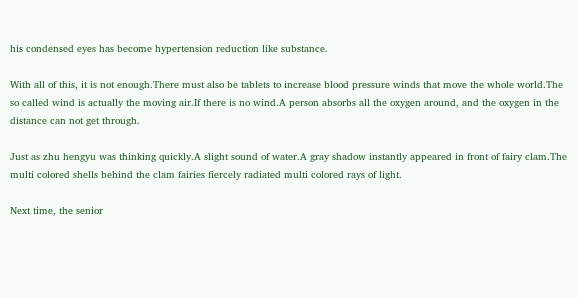his condensed eyes has become hypertension reduction like substance.

With all of this, it is not enough.There must also be tablets to increase blood pressure winds that move the whole world.The so called wind is actually the moving air.If there is no wind.A person absorbs all the oxygen around, and the oxygen in the distance can not get through.

Just as zhu hengyu was thinking quickly.A slight sound of water.A gray shadow instantly appeared in front of fairy clam.The multi colored shells behind the clam fairies fiercely radiated multi colored rays of light.

Next time, the senior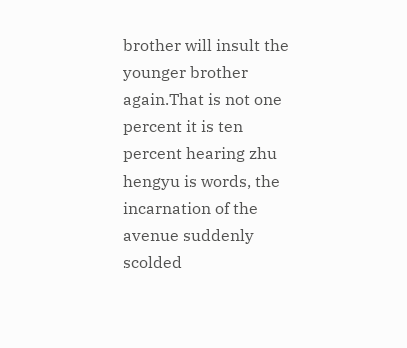brother will insult the younger brother again.That is not one percent it is ten percent hearing zhu hengyu is words, the incarnation of the avenue suddenly scolded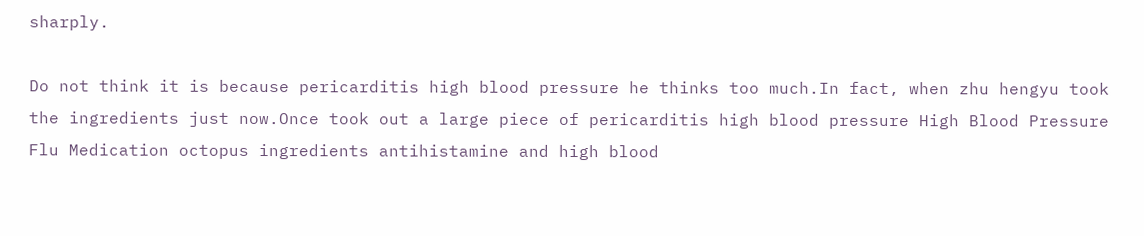sharply.

Do not think it is because pericarditis high blood pressure he thinks too much.In fact, when zhu hengyu took the ingredients just now.Once took out a large piece of pericarditis high blood pressure High Blood Pressure Flu Medication octopus ingredients antihistamine and high blood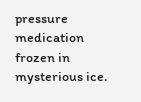pressure medication frozen in mysterious ice.